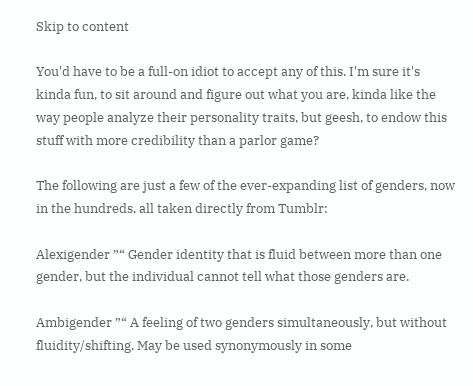Skip to content

You'd have to be a full-on idiot to accept any of this. I'm sure it's kinda fun, to sit around and figure out what you are, kinda like the way people analyze their personality traits, but geesh, to endow this stuff with more credibility than a parlor game?

The following are just a few of the ever-expanding list of genders, now in the hundreds, all taken directly from Tumblr:

Alexigender ”“ Gender identity that is fluid between more than one gender, but the individual cannot tell what those genders are.

Ambigender ”“ A feeling of two genders simultaneously, but without fluidity/shifting. May be used synonymously in some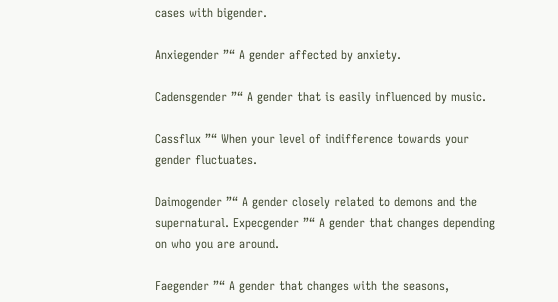cases with bigender.

Anxiegender ”“ A gender affected by anxiety.

Cadensgender ”“ A gender that is easily influenced by music.

Cassflux ”“ When your level of indifference towards your gender fluctuates.

Daimogender ”“ A gender closely related to demons and the supernatural. Expecgender ”“ A gender that changes depending on who you are around.

Faegender ”“ A gender that changes with the seasons,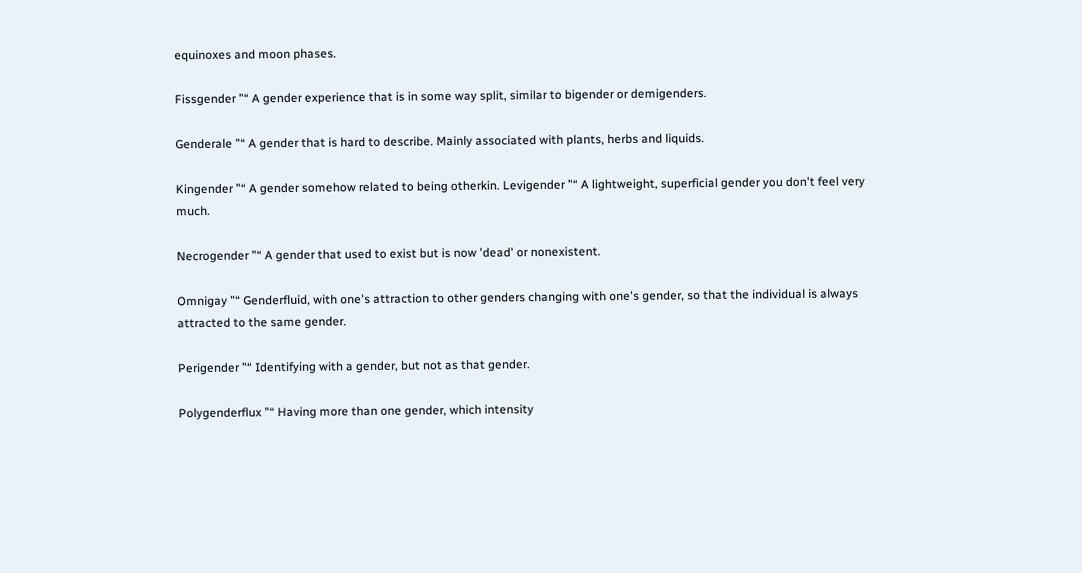equinoxes and moon phases.

Fissgender ”“ A gender experience that is in some way split, similar to bigender or demigenders.

Genderale ”“ A gender that is hard to describe. Mainly associated with plants, herbs and liquids.

Kingender ”“ A gender somehow related to being otherkin. Levigender ”“ A lightweight, superficial gender you don't feel very much.

Necrogender ”“ A gender that used to exist but is now 'dead' or nonexistent.

Omnigay ”“ Genderfluid, with one's attraction to other genders changing with one's gender, so that the individual is always attracted to the same gender.

Perigender ”“ Identifying with a gender, but not as that gender.

Polygenderflux ”“ Having more than one gender, which intensity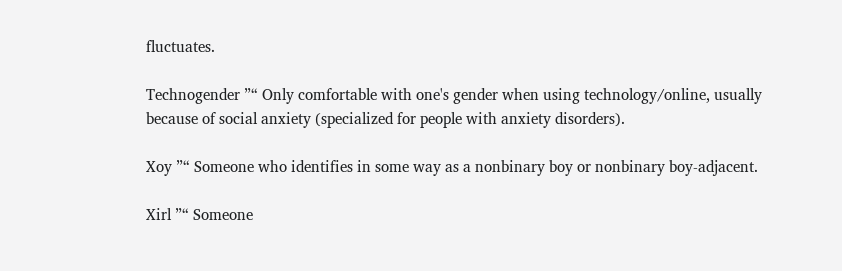fluctuates.

Technogender ”“ Only comfortable with one's gender when using technology/online, usually because of social anxiety (specialized for people with anxiety disorders).

Xoy ”“ Someone who identifies in some way as a nonbinary boy or nonbinary boy-adjacent.

Xirl ”“ Someone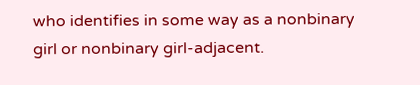who identifies in some way as a nonbinary girl or nonbinary girl-adjacent.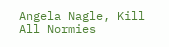Angela Nagle, Kill All Normies